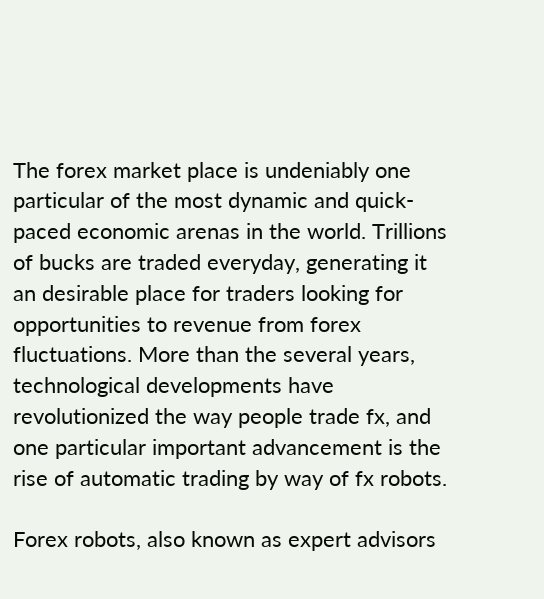The forex market place is undeniably one particular of the most dynamic and quick-paced economic arenas in the world. Trillions of bucks are traded everyday, generating it an desirable place for traders looking for opportunities to revenue from forex fluctuations. More than the several years, technological developments have revolutionized the way people trade fx, and one particular important advancement is the rise of automatic trading by way of fx robots.

Forex robots, also known as expert advisors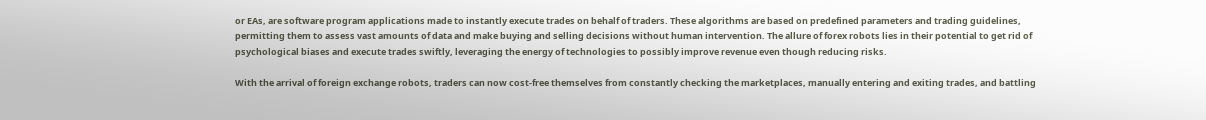or EAs, are software program applications made to instantly execute trades on behalf of traders. These algorithms are based on predefined parameters and trading guidelines, permitting them to assess vast amounts of data and make buying and selling decisions without human intervention. The allure of forex robots lies in their potential to get rid of psychological biases and execute trades swiftly, leveraging the energy of technologies to possibly improve revenue even though reducing risks.

With the arrival of foreign exchange robots, traders can now cost-free themselves from constantly checking the marketplaces, manually entering and exiting trades, and battling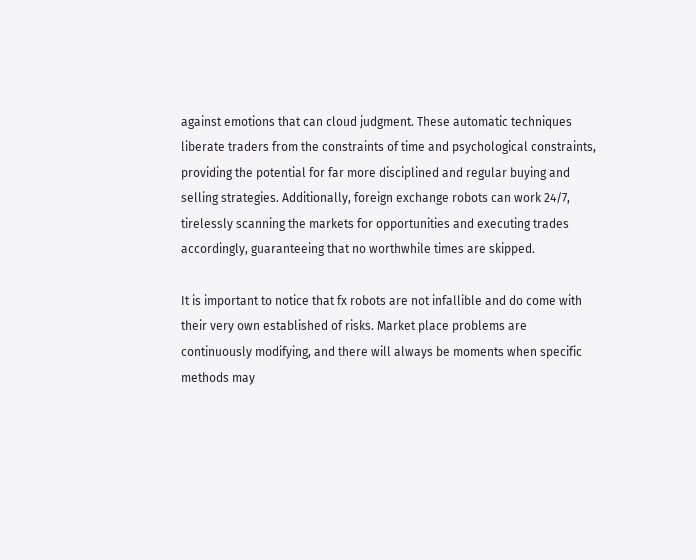against emotions that can cloud judgment. These automatic techniques liberate traders from the constraints of time and psychological constraints, providing the potential for far more disciplined and regular buying and selling strategies. Additionally, foreign exchange robots can work 24/7, tirelessly scanning the markets for opportunities and executing trades accordingly, guaranteeing that no worthwhile times are skipped.

It is important to notice that fx robots are not infallible and do come with their very own established of risks. Market place problems are continuously modifying, and there will always be moments when specific methods may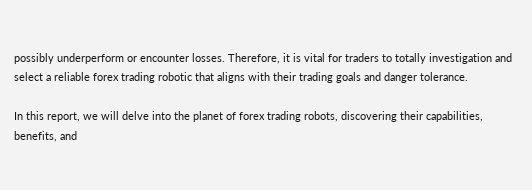possibly underperform or encounter losses. Therefore, it is vital for traders to totally investigation and select a reliable forex trading robotic that aligns with their trading goals and danger tolerance.

In this report, we will delve into the planet of forex trading robots, discovering their capabilities, benefits, and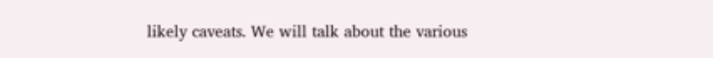likely caveats. We will talk about the various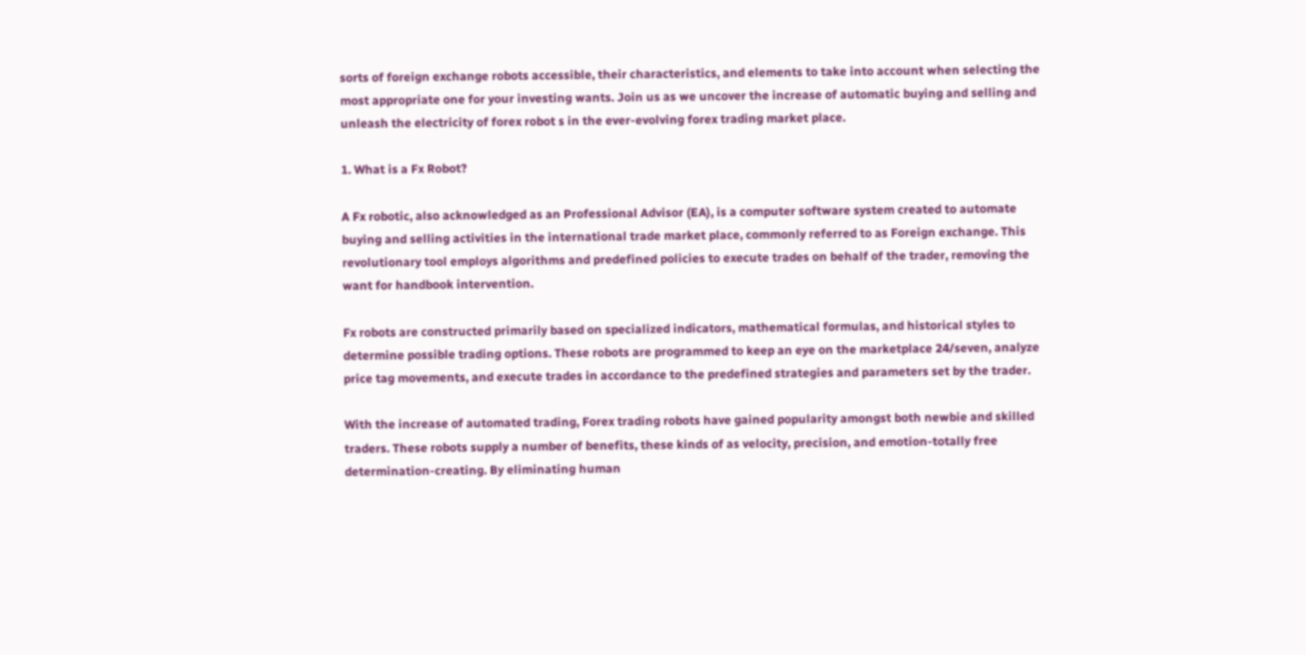sorts of foreign exchange robots accessible, their characteristics, and elements to take into account when selecting the most appropriate one for your investing wants. Join us as we uncover the increase of automatic buying and selling and unleash the electricity of forex robot s in the ever-evolving forex trading market place.

1. What is a Fx Robot?

A Fx robotic, also acknowledged as an Professional Advisor (EA), is a computer software system created to automate buying and selling activities in the international trade market place, commonly referred to as Foreign exchange. This revolutionary tool employs algorithms and predefined policies to execute trades on behalf of the trader, removing the want for handbook intervention.

Fx robots are constructed primarily based on specialized indicators, mathematical formulas, and historical styles to determine possible trading options. These robots are programmed to keep an eye on the marketplace 24/seven, analyze price tag movements, and execute trades in accordance to the predefined strategies and parameters set by the trader.

With the increase of automated trading, Forex trading robots have gained popularity amongst both newbie and skilled traders. These robots supply a number of benefits, these kinds of as velocity, precision, and emotion-totally free determination-creating. By eliminating human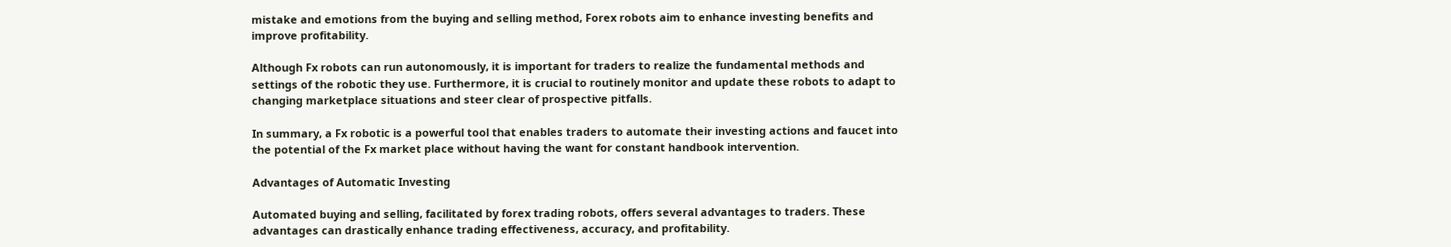mistake and emotions from the buying and selling method, Forex robots aim to enhance investing benefits and improve profitability.

Although Fx robots can run autonomously, it is important for traders to realize the fundamental methods and settings of the robotic they use. Furthermore, it is crucial to routinely monitor and update these robots to adapt to changing marketplace situations and steer clear of prospective pitfalls.

In summary, a Fx robotic is a powerful tool that enables traders to automate their investing actions and faucet into the potential of the Fx market place without having the want for constant handbook intervention.

Advantages of Automatic Investing

Automated buying and selling, facilitated by forex trading robots, offers several advantages to traders. These advantages can drastically enhance trading effectiveness, accuracy, and profitability.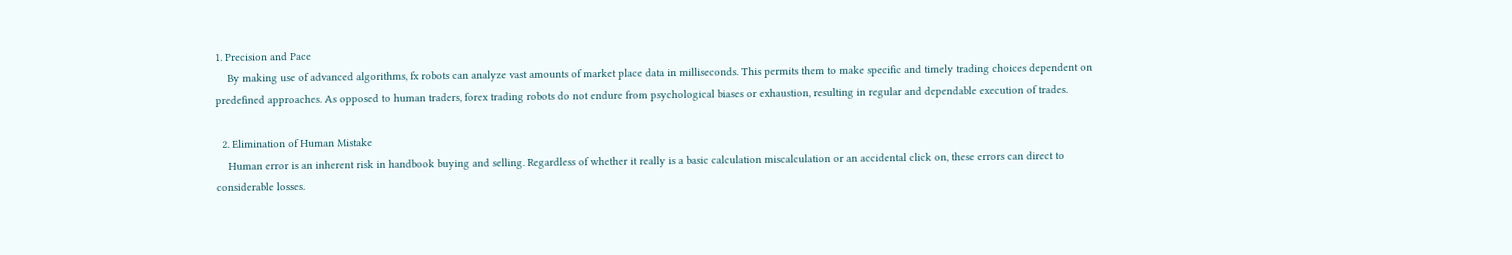1. Precision and Pace
    By making use of advanced algorithms, fx robots can analyze vast amounts of market place data in milliseconds. This permits them to make specific and timely trading choices dependent on predefined approaches. As opposed to human traders, forex trading robots do not endure from psychological biases or exhaustion, resulting in regular and dependable execution of trades.

  2. Elimination of Human Mistake
    Human error is an inherent risk in handbook buying and selling. Regardless of whether it really is a basic calculation miscalculation or an accidental click on, these errors can direct to considerable losses.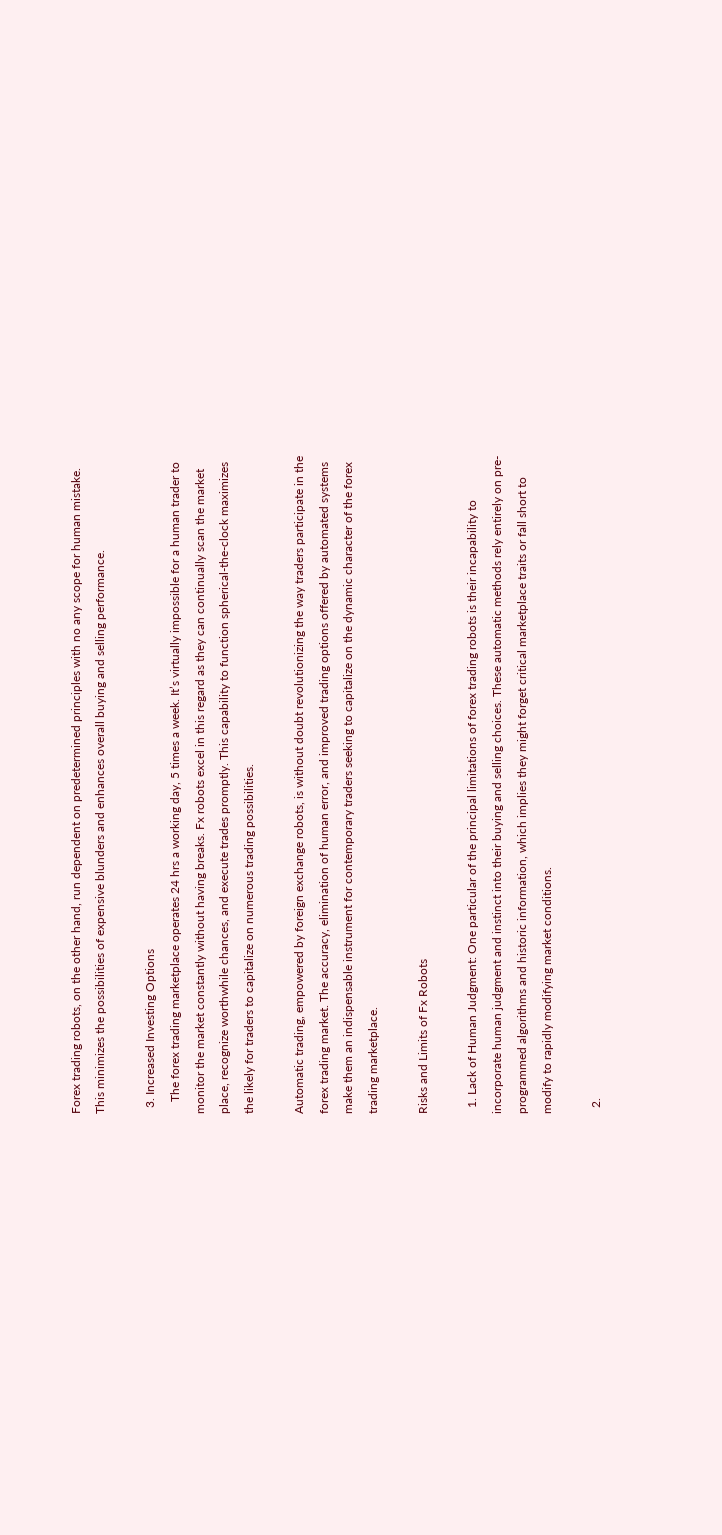Forex trading robots, on the other hand, run dependent on predetermined principles with no any scope for human mistake. This minimizes the possibilities of expensive blunders and enhances overall buying and selling performance.

  3. Increased Investing Options
    The forex trading marketplace operates 24 hrs a working day, 5 times a week. It’s virtually impossible for a human trader to monitor the market constantly without having breaks. Fx robots excel in this regard as they can continually scan the market place, recognize worthwhile chances, and execute trades promptly. This capability to function spherical-the-clock maximizes the likely for traders to capitalize on numerous trading possibilities.

Automatic trading, empowered by foreign exchange robots, is without doubt revolutionizing the way traders participate in the forex trading market. The accuracy, elimination of human error, and improved trading options offered by automated systems make them an indispensable instrument for contemporary traders seeking to capitalize on the dynamic character of the forex trading marketplace.

Risks and Limits of Fx Robots

  1. Lack of Human Judgment: One particular of the principal limitations of forex trading robots is their incapability to incorporate human judgment and instinct into their buying and selling choices. These automatic methods rely entirely on pre-programmed algorithms and historic information, which implies they might forget critical marketplace traits or fall short to modify to rapidly modifying market conditions.

  2.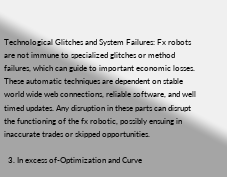Technological Glitches and System Failures: Fx robots are not immune to specialized glitches or method failures, which can guide to important economic losses. These automatic techniques are dependent on stable world wide web connections, reliable software, and well timed updates. Any disruption in these parts can disrupt the functioning of the fx robotic, possibly ensuing in inaccurate trades or skipped opportunities.

  3. In excess of-Optimization and Curve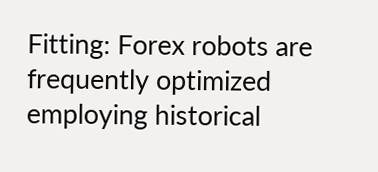Fitting: Forex robots are frequently optimized employing historical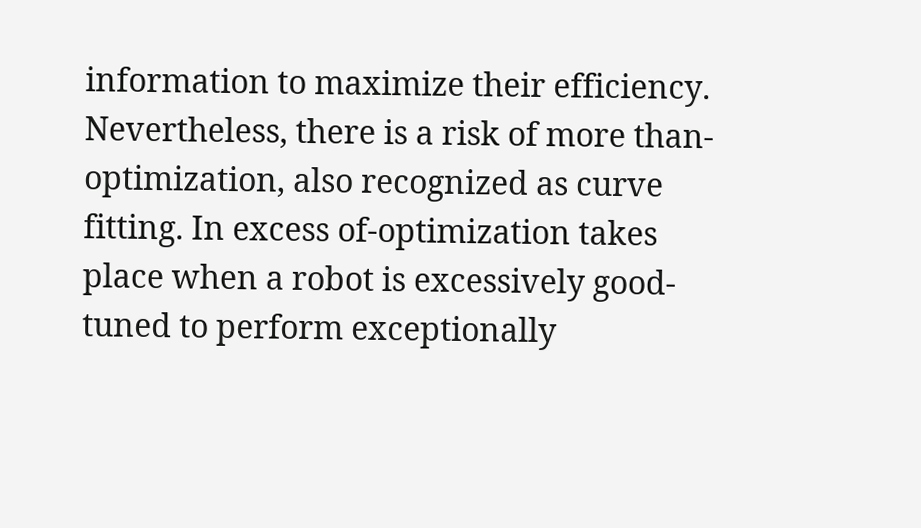information to maximize their efficiency. Nevertheless, there is a risk of more than-optimization, also recognized as curve fitting. In excess of-optimization takes place when a robot is excessively good-tuned to perform exceptionally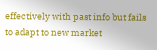effectively with past info but fails to adapt to new market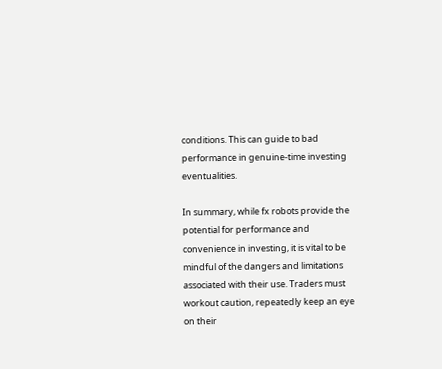conditions. This can guide to bad performance in genuine-time investing eventualities.

In summary, while fx robots provide the potential for performance and convenience in investing, it is vital to be mindful of the dangers and limitations associated with their use. Traders must workout caution, repeatedly keep an eye on their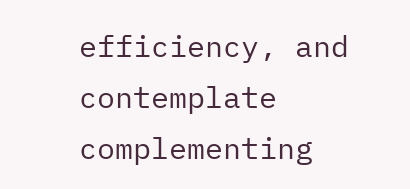efficiency, and contemplate complementing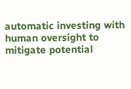automatic investing with human oversight to mitigate potential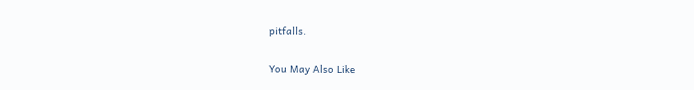pitfalls.

You May Also Like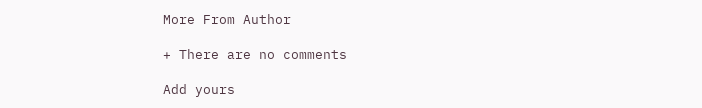More From Author

+ There are no comments

Add yours